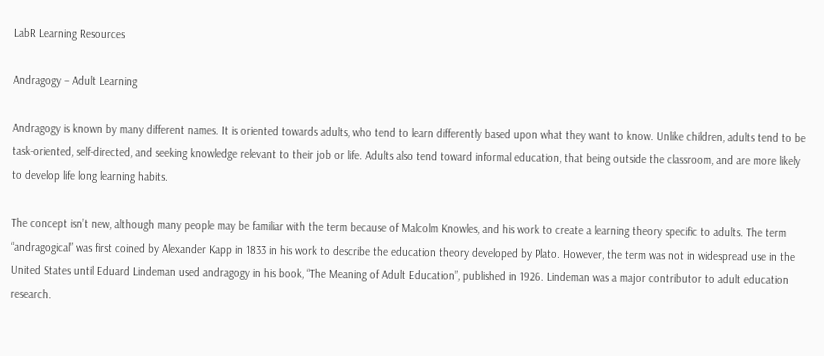LabR Learning Resources

Andragogy – Adult Learning

Andragogy is known by many different names. It is oriented towards adults, who tend to learn differently based upon what they want to know. Unlike children, adults tend to be task-oriented, self-directed, and seeking knowledge relevant to their job or life. Adults also tend toward informal education, that being outside the classroom, and are more likely to develop life long learning habits.

The concept isn’t new, although many people may be familiar with the term because of Malcolm Knowles, and his work to create a learning theory specific to adults. The term “andragogical” was first coined by Alexander Kapp in 1833 in his work to describe the education theory developed by Plato. However, the term was not in widespread use in the United States until Eduard Lindeman used andragogy in his book, “The Meaning of Adult Education”, published in 1926. Lindeman was a major contributor to adult education research.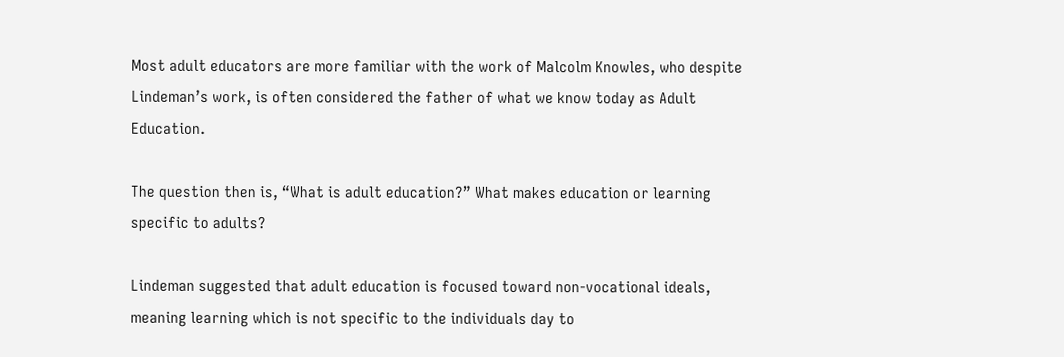Most adult educators are more familiar with the work of Malcolm Knowles, who despite Lindeman’s work, is often considered the father of what we know today as Adult Education.

The question then is, “What is adult education?” What makes education or learning specific to adults?

Lindeman suggested that adult education is focused toward non-vocational ideals, meaning learning which is not specific to the individuals day to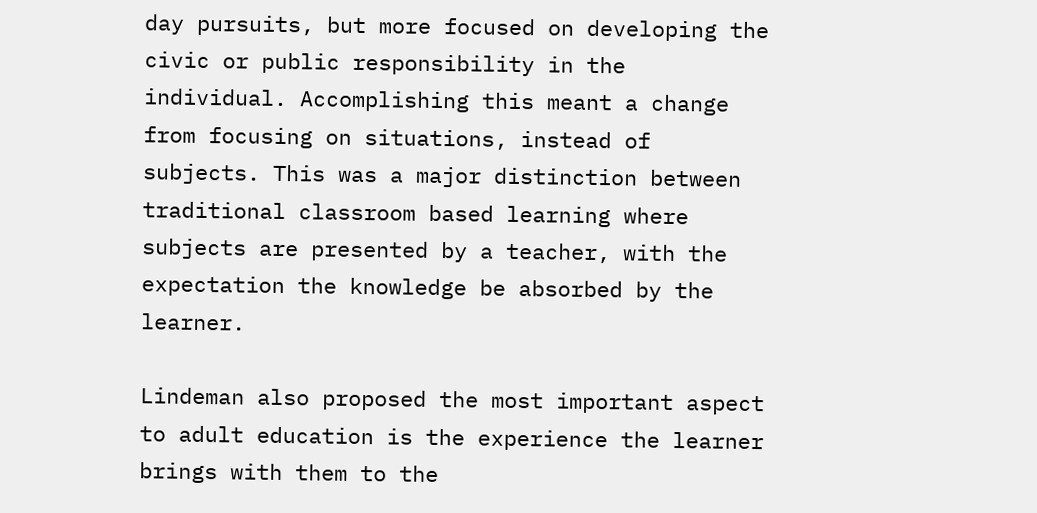day pursuits, but more focused on developing the civic or public responsibility in the individual. Accomplishing this meant a change from focusing on situations, instead of subjects. This was a major distinction between traditional classroom based learning where subjects are presented by a teacher, with the expectation the knowledge be absorbed by the learner.

Lindeman also proposed the most important aspect to adult education is the experience the learner brings with them to the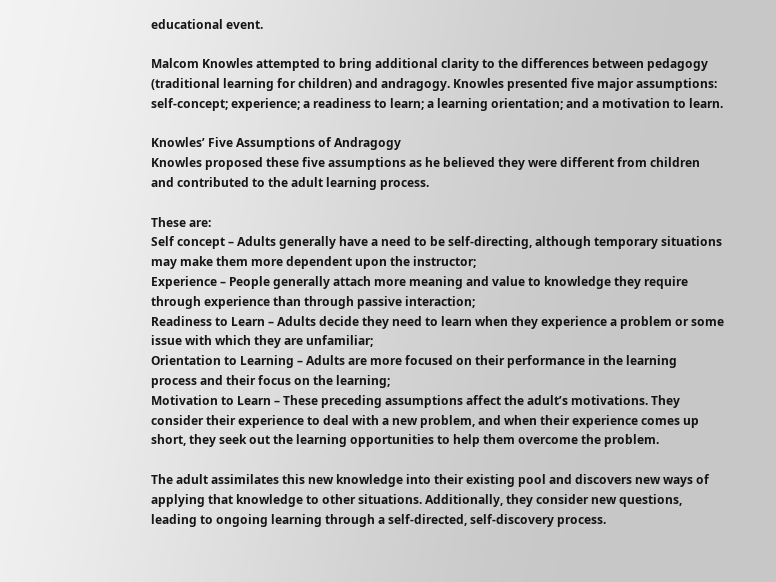educational event.

Malcom Knowles attempted to bring additional clarity to the differences between pedagogy (traditional learning for children) and andragogy. Knowles presented five major assumptions: self-concept; experience; a readiness to learn; a learning orientation; and a motivation to learn.

Knowles’ Five Assumptions of Andragogy
Knowles proposed these five assumptions as he believed they were different from children and contributed to the adult learning process.

These are:
Self concept – Adults generally have a need to be self-directing, although temporary situations may make them more dependent upon the instructor;
Experience – People generally attach more meaning and value to knowledge they require through experience than through passive interaction;
Readiness to Learn – Adults decide they need to learn when they experience a problem or some issue with which they are unfamiliar;
Orientation to Learning – Adults are more focused on their performance in the learning process and their focus on the learning;
Motivation to Learn – These preceding assumptions affect the adult’s motivations. They consider their experience to deal with a new problem, and when their experience comes up short, they seek out the learning opportunities to help them overcome the problem.

The adult assimilates this new knowledge into their existing pool and discovers new ways of applying that knowledge to other situations. Additionally, they consider new questions, leading to ongoing learning through a self-directed, self-discovery process.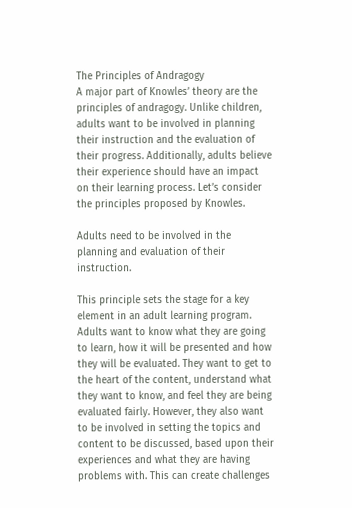The Principles of Andragogy
A major part of Knowles’ theory are the principles of andragogy. Unlike children, adults want to be involved in planning their instruction and the evaluation of their progress. Additionally, adults believe their experience should have an impact on their learning process. Let’s consider the principles proposed by Knowles.

Adults need to be involved in the planning and evaluation of their instruction.

This principle sets the stage for a key element in an adult learning program. Adults want to know what they are going to learn, how it will be presented and how they will be evaluated. They want to get to the heart of the content, understand what they want to know, and feel they are being evaluated fairly. However, they also want to be involved in setting the topics and content to be discussed, based upon their experiences and what they are having problems with. This can create challenges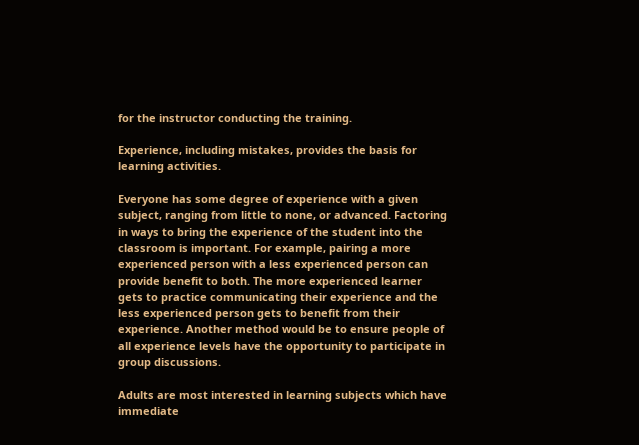for the instructor conducting the training.

Experience, including mistakes, provides the basis for learning activities.

Everyone has some degree of experience with a given subject, ranging from little to none, or advanced. Factoring in ways to bring the experience of the student into the classroom is important. For example, pairing a more experienced person with a less experienced person can provide benefit to both. The more experienced learner gets to practice communicating their experience and the less experienced person gets to benefit from their experience. Another method would be to ensure people of all experience levels have the opportunity to participate in group discussions.

Adults are most interested in learning subjects which have immediate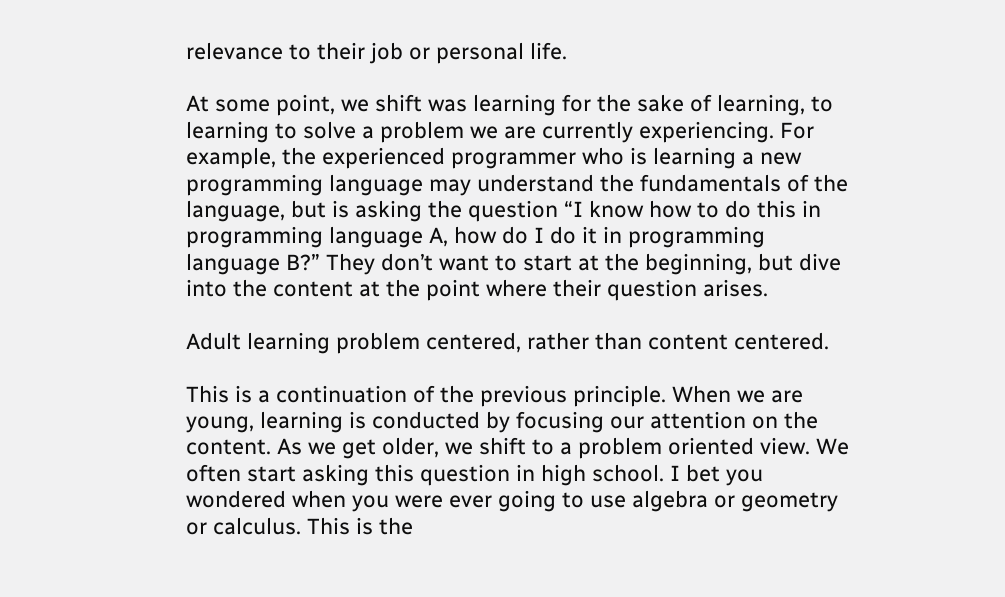relevance to their job or personal life.

At some point, we shift was learning for the sake of learning, to learning to solve a problem we are currently experiencing. For example, the experienced programmer who is learning a new programming language may understand the fundamentals of the language, but is asking the question “I know how to do this in programming language A, how do I do it in programming language B?” They don’t want to start at the beginning, but dive into the content at the point where their question arises.

Adult learning problem centered, rather than content centered.

This is a continuation of the previous principle. When we are young, learning is conducted by focusing our attention on the content. As we get older, we shift to a problem oriented view. We often start asking this question in high school. I bet you wondered when you were ever going to use algebra or geometry or calculus. This is the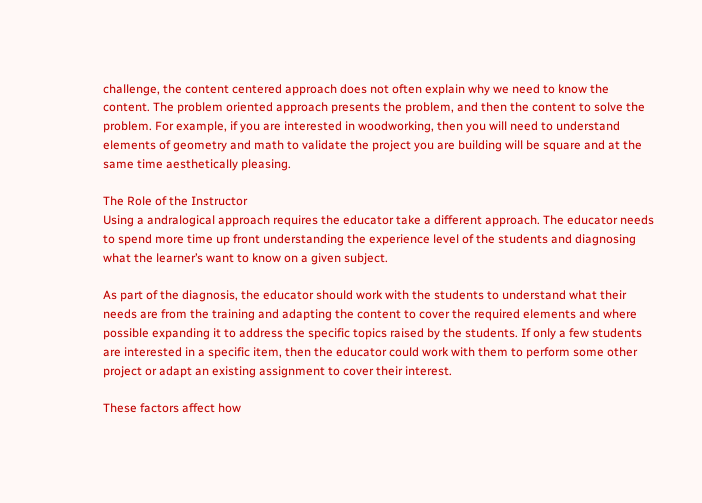challenge, the content centered approach does not often explain why we need to know the content. The problem oriented approach presents the problem, and then the content to solve the problem. For example, if you are interested in woodworking, then you will need to understand elements of geometry and math to validate the project you are building will be square and at the same time aesthetically pleasing.

The Role of the Instructor
Using a andralogical approach requires the educator take a different approach. The educator needs to spend more time up front understanding the experience level of the students and diagnosing what the learner’s want to know on a given subject.

As part of the diagnosis, the educator should work with the students to understand what their needs are from the training and adapting the content to cover the required elements and where possible expanding it to address the specific topics raised by the students. If only a few students are interested in a specific item, then the educator could work with them to perform some other project or adapt an existing assignment to cover their interest.

These factors affect how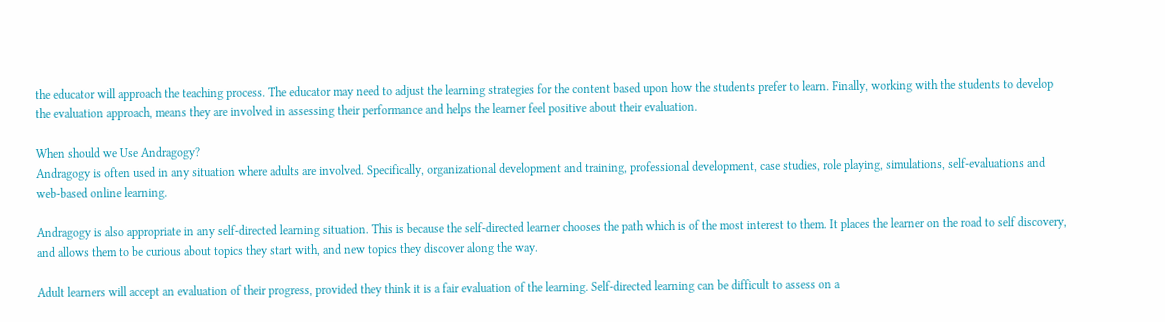the educator will approach the teaching process. The educator may need to adjust the learning strategies for the content based upon how the students prefer to learn. Finally, working with the students to develop the evaluation approach, means they are involved in assessing their performance and helps the learner feel positive about their evaluation.

When should we Use Andragogy?
Andragogy is often used in any situation where adults are involved. Specifically, organizational development and training, professional development, case studies, role playing, simulations, self-evaluations and web-based online learning.

Andragogy is also appropriate in any self-directed learning situation. This is because the self-directed learner chooses the path which is of the most interest to them. It places the learner on the road to self discovery, and allows them to be curious about topics they start with, and new topics they discover along the way.

Adult learners will accept an evaluation of their progress, provided they think it is a fair evaluation of the learning. Self-directed learning can be difficult to assess on a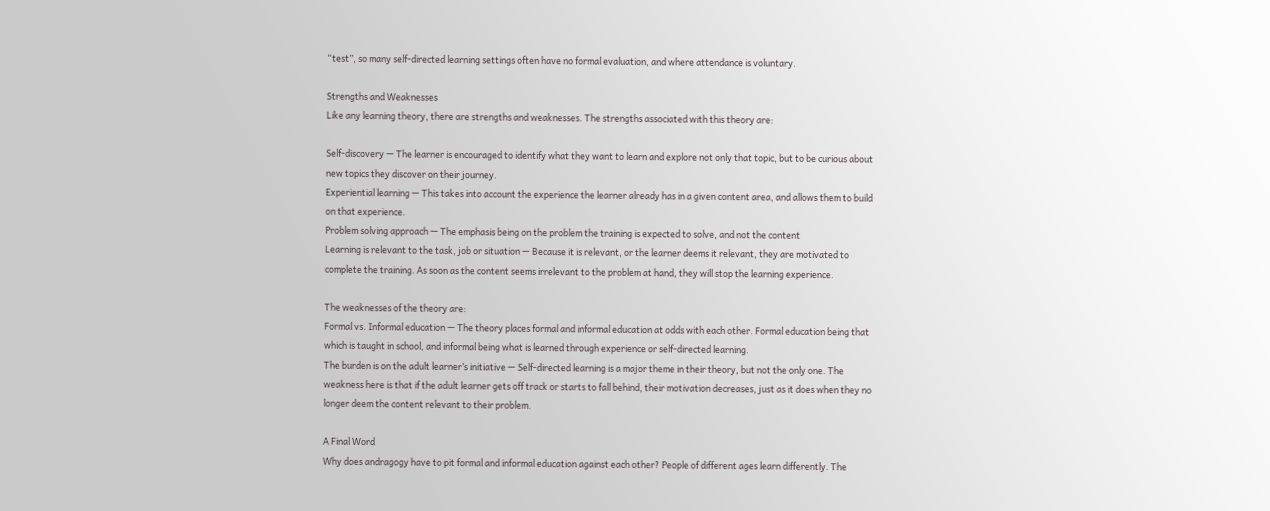“test”, so many self-directed learning settings often have no formal evaluation, and where attendance is voluntary.

Strengths and Weaknesses
Like any learning theory, there are strengths and weaknesses. The strengths associated with this theory are:

Self-discovery — The learner is encouraged to identify what they want to learn and explore not only that topic, but to be curious about new topics they discover on their journey.
Experiential learning — This takes into account the experience the learner already has in a given content area, and allows them to build on that experience.
Problem solving approach — The emphasis being on the problem the training is expected to solve, and not the content
Learning is relevant to the task, job or situation — Because it is relevant, or the learner deems it relevant, they are motivated to complete the training. As soon as the content seems irrelevant to the problem at hand, they will stop the learning experience.

The weaknesses of the theory are:
Formal vs. Informal education — The theory places formal and informal education at odds with each other. Formal education being that which is taught in school, and informal being what is learned through experience or self-directed learning.
The burden is on the adult learner’s initiative — Self-directed learning is a major theme in their theory, but not the only one. The weakness here is that if the adult learner gets off track or starts to fall behind, their motivation decreases, just as it does when they no longer deem the content relevant to their problem.

A Final Word
Why does andragogy have to pit formal and informal education against each other? People of different ages learn differently. The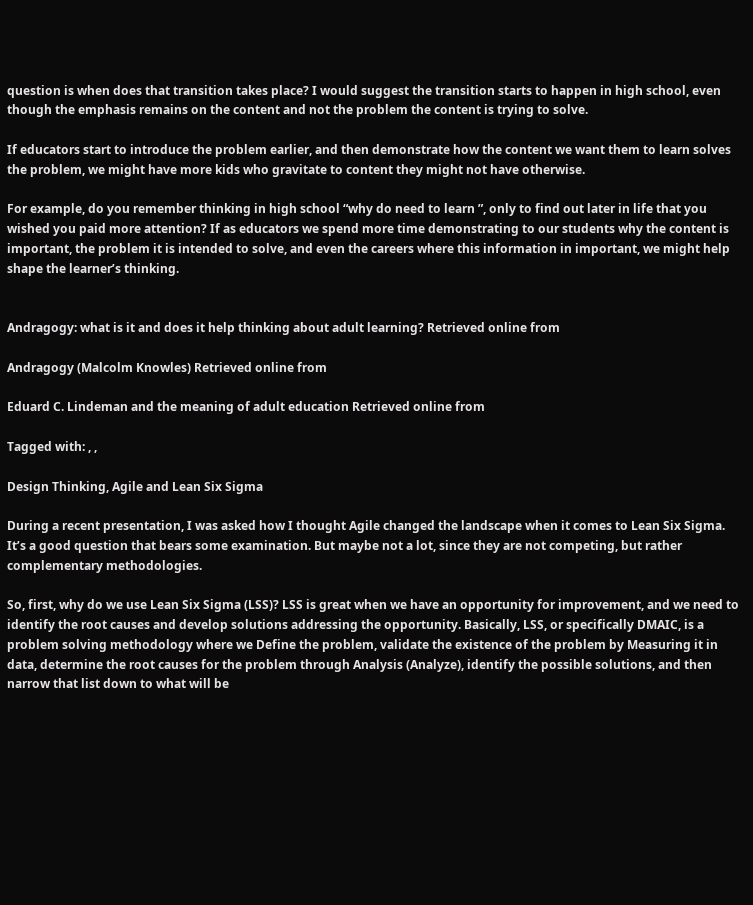question is when does that transition takes place? I would suggest the transition starts to happen in high school, even though the emphasis remains on the content and not the problem the content is trying to solve.

If educators start to introduce the problem earlier, and then demonstrate how the content we want them to learn solves the problem, we might have more kids who gravitate to content they might not have otherwise.

For example, do you remember thinking in high school “why do need to learn ”, only to find out later in life that you wished you paid more attention? If as educators we spend more time demonstrating to our students why the content is important, the problem it is intended to solve, and even the careers where this information in important, we might help shape the learner’s thinking.


Andragogy: what is it and does it help thinking about adult learning? Retrieved online from

Andragogy (Malcolm Knowles) Retrieved online from

Eduard C. Lindeman and the meaning of adult education Retrieved online from

Tagged with: , ,

Design Thinking, Agile and Lean Six Sigma

During a recent presentation, I was asked how I thought Agile changed the landscape when it comes to Lean Six Sigma. It’s a good question that bears some examination. But maybe not a lot, since they are not competing, but rather complementary methodologies.

So, first, why do we use Lean Six Sigma (LSS)? LSS is great when we have an opportunity for improvement, and we need to identify the root causes and develop solutions addressing the opportunity. Basically, LSS, or specifically DMAIC, is a problem solving methodology where we Define the problem, validate the existence of the problem by Measuring it in data, determine the root causes for the problem through Analysis (Analyze), identify the possible solutions, and then narrow that list down to what will be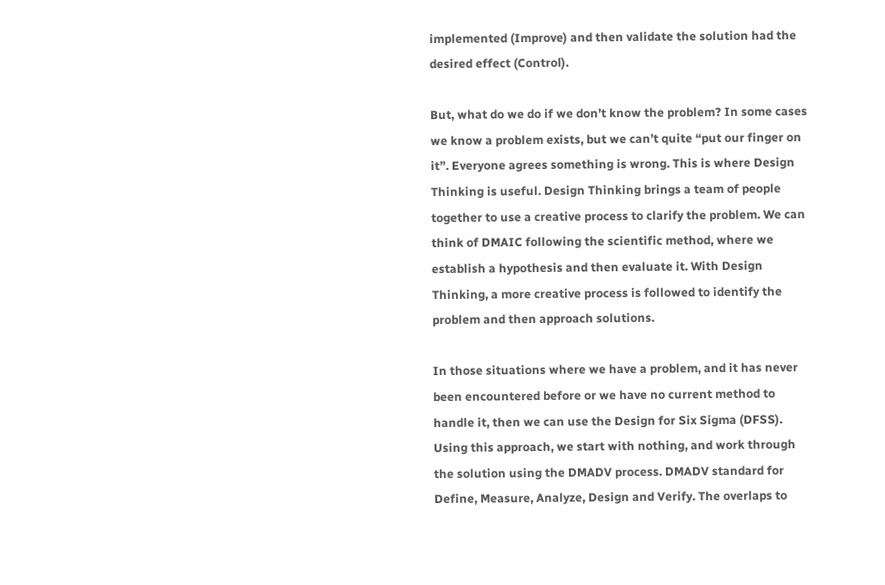implemented (Improve) and then validate the solution had the desired effect (Control).

But, what do we do if we don’t know the problem? In some cases we know a problem exists, but we can’t quite “put our finger on it”. Everyone agrees something is wrong. This is where Design Thinking is useful. Design Thinking brings a team of people together to use a creative process to clarify the problem. We can think of DMAIC following the scientific method, where we establish a hypothesis and then evaluate it. With Design Thinking, a more creative process is followed to identify the problem and then approach solutions.

In those situations where we have a problem, and it has never been encountered before or we have no current method to handle it, then we can use the Design for Six Sigma (DFSS). Using this approach, we start with nothing, and work through the solution using the DMADV process. DMADV standard for Define, Measure, Analyze, Design and Verify. The overlaps to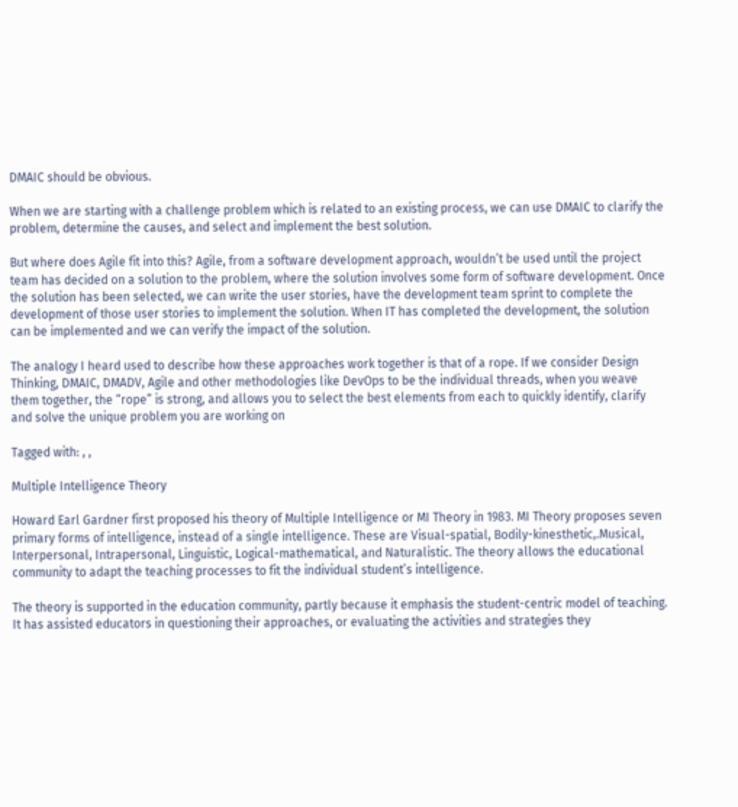DMAIC should be obvious.

When we are starting with a challenge problem which is related to an existing process, we can use DMAIC to clarify the problem, determine the causes, and select and implement the best solution.

But where does Agile fit into this? Agile, from a software development approach, wouldn’t be used until the project team has decided on a solution to the problem, where the solution involves some form of software development. Once the solution has been selected, we can write the user stories, have the development team sprint to complete the development of those user stories to implement the solution. When IT has completed the development, the solution can be implemented and we can verify the impact of the solution.

The analogy I heard used to describe how these approaches work together is that of a rope. If we consider Design Thinking, DMAIC, DMADV, Agile and other methodologies like DevOps to be the individual threads, when you weave them together, the “rope” is strong, and allows you to select the best elements from each to quickly identify, clarify and solve the unique problem you are working on

Tagged with: , ,

Multiple Intelligence Theory

Howard Earl Gardner first proposed his theory of Multiple Intelligence or MI Theory in 1983. MI Theory proposes seven primary forms of intelligence, instead of a single intelligence. These are Visual-spatial, Bodily-kinesthetic,.Musical, Interpersonal, Intrapersonal, Linguistic, Logical-mathematical, and Naturalistic. The theory allows the educational community to adapt the teaching processes to fit the individual student’s intelligence.

The theory is supported in the education community, partly because it emphasis the student-centric model of teaching. It has assisted educators in questioning their approaches, or evaluating the activities and strategies they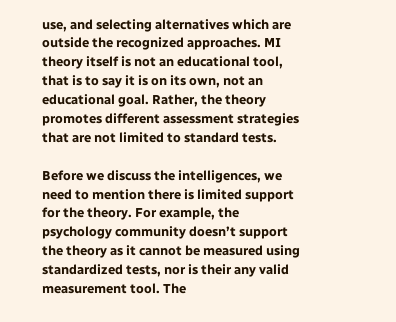use, and selecting alternatives which are outside the recognized approaches. MI theory itself is not an educational tool, that is to say it is on its own, not an educational goal. Rather, the theory promotes different assessment strategies that are not limited to standard tests.

Before we discuss the intelligences, we need to mention there is limited support for the theory. For example, the psychology community doesn’t support the theory as it cannot be measured using standardized tests, nor is their any valid measurement tool. The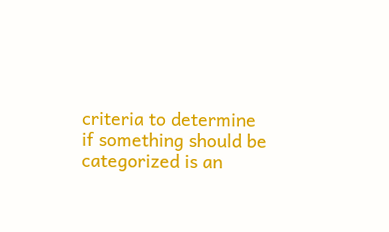criteria to determine if something should be categorized is an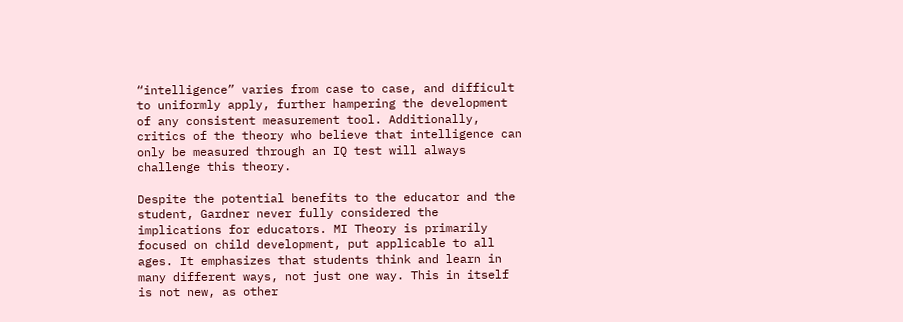“intelligence” varies from case to case, and difficult to uniformly apply, further hampering the development of any consistent measurement tool. Additionally, critics of the theory who believe that intelligence can only be measured through an IQ test will always challenge this theory.

Despite the potential benefits to the educator and the student, Gardner never fully considered the implications for educators. MI Theory is primarily focused on child development, put applicable to all ages. It emphasizes that students think and learn in many different ways, not just one way. This in itself is not new, as other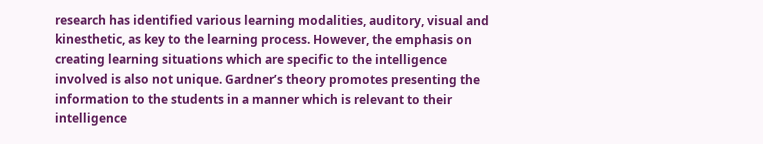research has identified various learning modalities, auditory, visual and kinesthetic, as key to the learning process. However, the emphasis on creating learning situations which are specific to the intelligence involved is also not unique. Gardner’s theory promotes presenting the information to the students in a manner which is relevant to their intelligence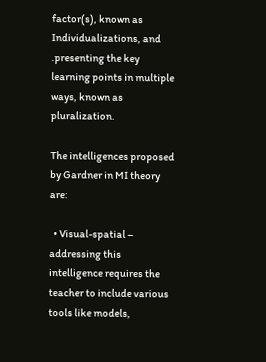factor(s), known as Individualizations, and .presenting the key learning points in multiple ways, known as pluralization.

The intelligences proposed by Gardner in MI theory are:

  • Visual-spatial – addressing this intelligence requires the teacher to include various tools like models,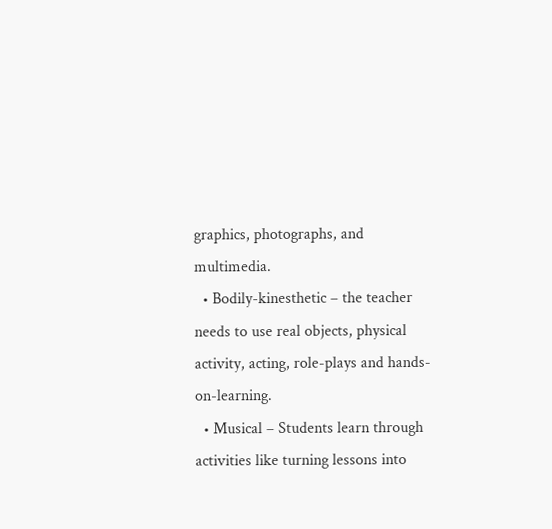graphics, photographs, and multimedia.
  • Bodily-kinesthetic – the teacher needs to use real objects, physical activity, acting, role-plays and hands-on-learning.
  • Musical – Students learn through activities like turning lessons into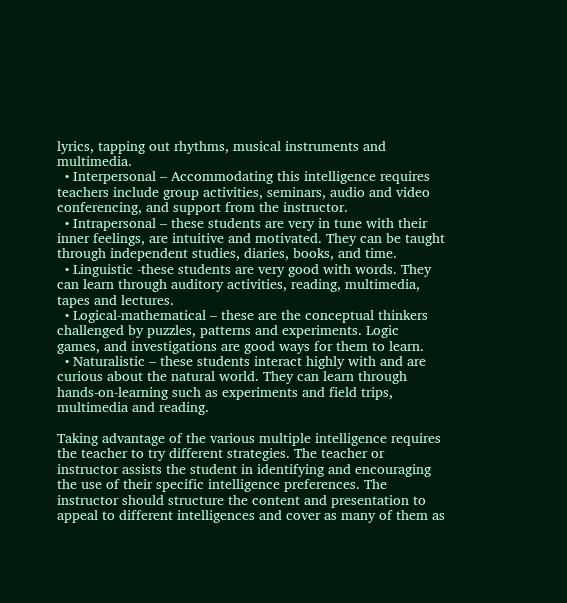lyrics, tapping out rhythms, musical instruments and multimedia.
  • Interpersonal – Accommodating this intelligence requires teachers include group activities, seminars, audio and video conferencing, and support from the instructor.
  • Intrapersonal – these students are very in tune with their inner feelings, are intuitive and motivated. They can be taught through independent studies, diaries, books, and time.
  • Linguistic -these students are very good with words. They can learn through auditory activities, reading, multimedia, tapes and lectures.
  • Logical-mathematical – these are the conceptual thinkers challenged by puzzles, patterns and experiments. Logic games, and investigations are good ways for them to learn.
  • Naturalistic – these students interact highly with and are curious about the natural world. They can learn through hands-on-learning such as experiments and field trips, multimedia and reading.

Taking advantage of the various multiple intelligence requires the teacher to try different strategies. The teacher or instructor assists the student in identifying and encouraging the use of their specific intelligence preferences. The instructor should structure the content and presentation to appeal to different intelligences and cover as many of them as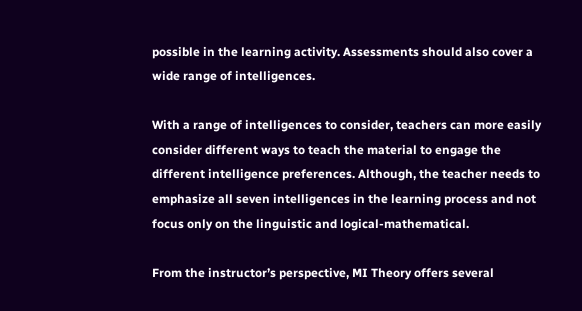possible in the learning activity. Assessments should also cover a wide range of intelligences.

With a range of intelligences to consider, teachers can more easily consider different ways to teach the material to engage the different intelligence preferences. Although, the teacher needs to emphasize all seven intelligences in the learning process and not focus only on the linguistic and logical-mathematical.

From the instructor’s perspective, MI Theory offers several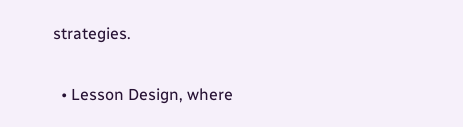strategies.

  • Lesson Design, where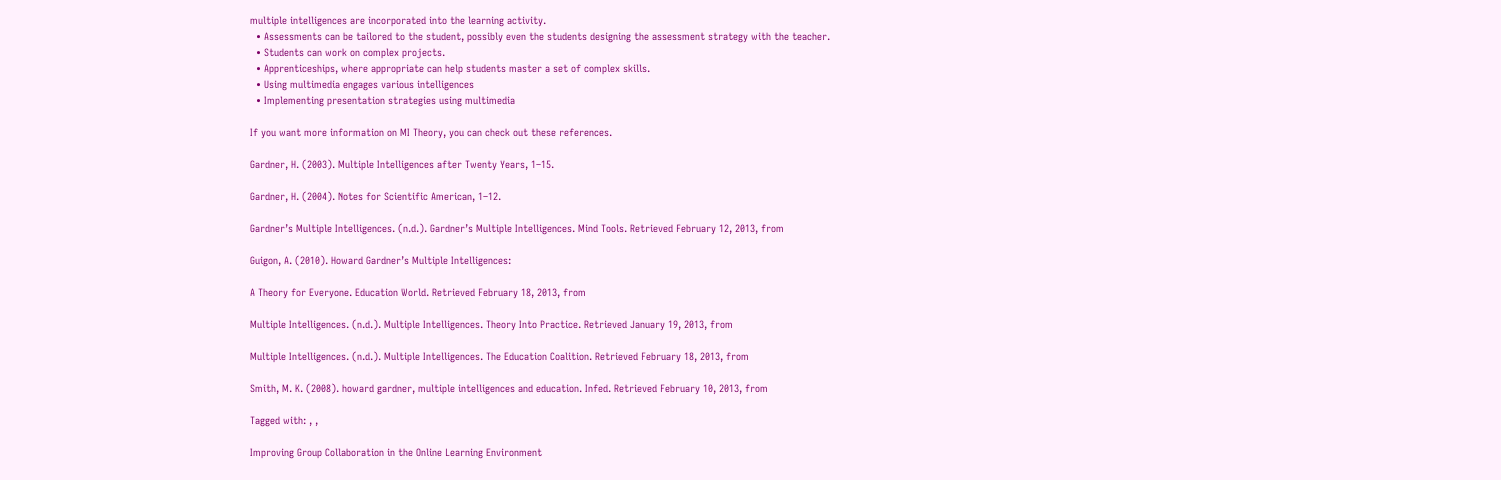multiple intelligences are incorporated into the learning activity.
  • Assessments can be tailored to the student, possibly even the students designing the assessment strategy with the teacher.
  • Students can work on complex projects.
  • Apprenticeships, where appropriate can help students master a set of complex skills.
  • Using multimedia engages various intelligences
  • Implementing presentation strategies using multimedia

If you want more information on MI Theory, you can check out these references.

Gardner, H. (2003). Multiple Intelligences after Twenty Years, 1–15.

Gardner, H. (2004). Notes for Scientific American, 1–12.

Gardner’s Multiple Intelligences. (n.d.). Gardner’s Multiple Intelligences. Mind Tools. Retrieved February 12, 2013, from

Guigon, A. (2010). Howard Gardner’s Multiple Intelligences:

A Theory for Everyone. Education World. Retrieved February 18, 2013, from

Multiple Intelligences. (n.d.). Multiple Intelligences. Theory Into Practice. Retrieved January 19, 2013, from

Multiple Intelligences. (n.d.). Multiple Intelligences. The Education Coalition. Retrieved February 18, 2013, from

Smith, M. K. (2008). howard gardner, multiple intelligences and education. Infed. Retrieved February 10, 2013, from

Tagged with: , ,

Improving Group Collaboration in the Online Learning Environment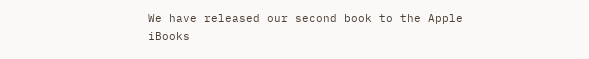We have released our second book to the Apple iBooks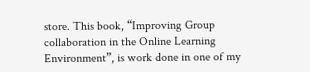store. This book, “Improving Group collaboration in the Online Learning Environment”, is work done in one of my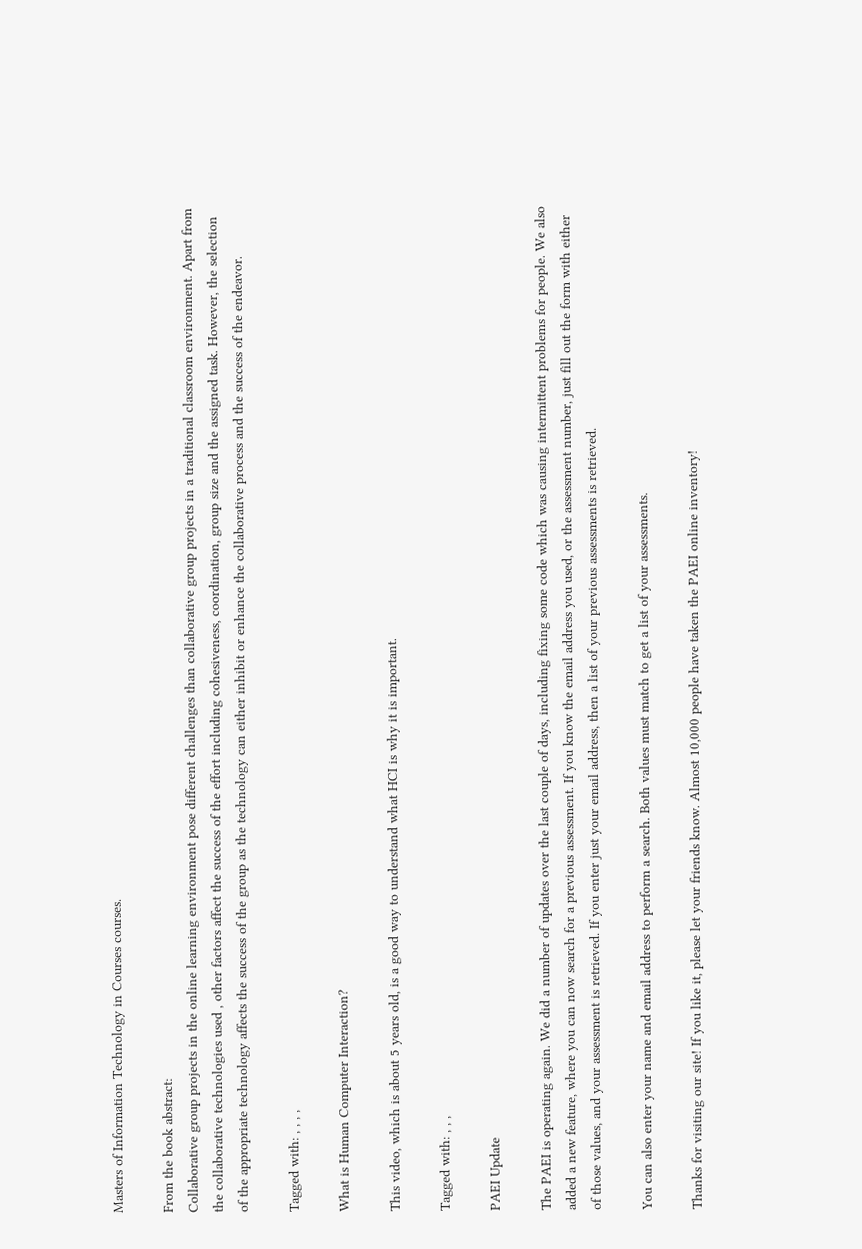Masters of Information Technology in Courses courses.

From the book abstract:
Collaborative group projects in the online learning environment pose different challenges than collaborative group projects in a traditional classroom environment. Apart from the collaborative technologies used , other factors affect the success of the effort including cohesiveness, coordination, group size and the assigned task. However, the selection of the appropriate technology affects the success of the group as the technology can either inhibit or enhance the collaborative process and the success of the endeavor.

Tagged with: , , , ,

What is Human Computer Interaction?

This video, which is about 5 years old, is a good way to understand what HCI is why it is important.

Tagged with: , , ,

PAEI Update

The PAEI is operating again. We did a number of updates over the last couple of days, including fixing some code which was causing intermittent problems for people. We also added a new feature, where you can now search for a previous assessment. If you know the email address you used, or the assessment number, just fill out the form with either of those values, and your assessment is retrieved. If you enter just your email address, then a list of your previous assessments is retrieved.

You can also enter your name and email address to perform a search. Both values must match to get a list of your assessments.

Thanks for visiting our site! If you like it, please let your friends know. Almost 10,000 people have taken the PAEI online inventory!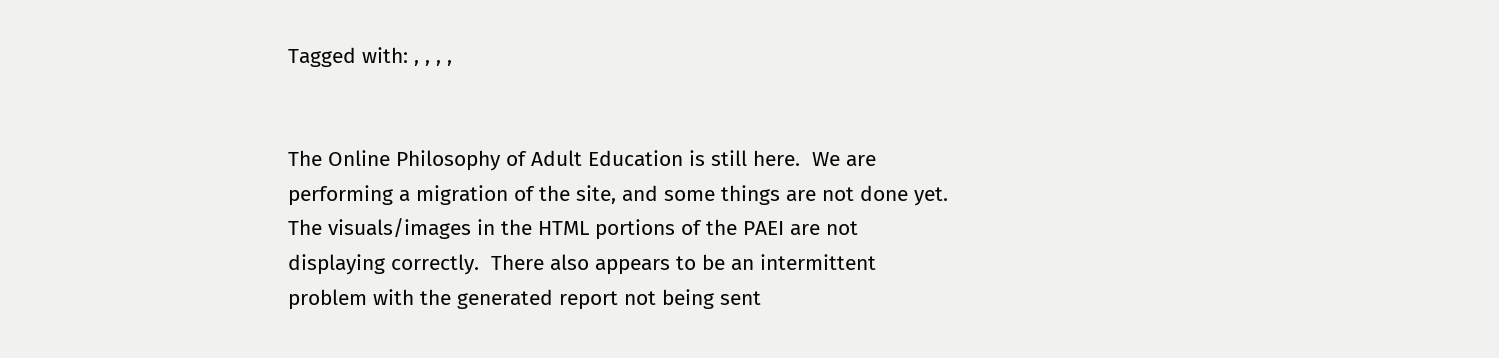Tagged with: , , , ,


The Online Philosophy of Adult Education is still here.  We are performing a migration of the site, and some things are not done yet.  The visuals/images in the HTML portions of the PAEI are not displaying correctly.  There also appears to be an intermittent problem with the generated report not being sent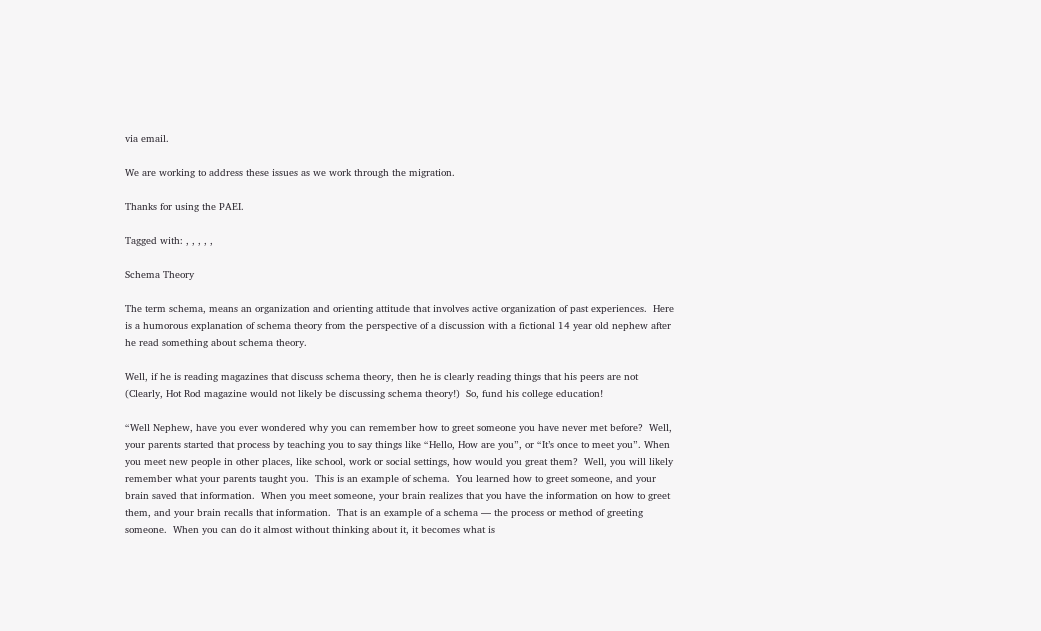via email.

We are working to address these issues as we work through the migration.

Thanks for using the PAEI.

Tagged with: , , , , ,

Schema Theory

The term schema, means an organization and orienting attitude that involves active organization of past experiences.  Here is a humorous explanation of schema theory from the perspective of a discussion with a fictional 14 year old nephew after he read something about schema theory.

Well, if he is reading magazines that discuss schema theory, then he is clearly reading things that his peers are not   (Clearly, Hot Rod magazine would not likely be discussing schema theory!)  So, fund his college education!

“Well Nephew, have you ever wondered why you can remember how to greet someone you have never met before?  Well, your parents started that process by teaching you to say things like “Hello, How are you”, or “It’s once to meet you”. When you meet new people in other places, like school, work or social settings, how would you great them?  Well, you will likely remember what your parents taught you.  This is an example of schema.  You learned how to greet someone, and your brain saved that information.  When you meet someone, your brain realizes that you have the information on how to greet them, and your brain recalls that information.  That is an example of a schema — the process or method of greeting someone.  When you can do it almost without thinking about it, it becomes what is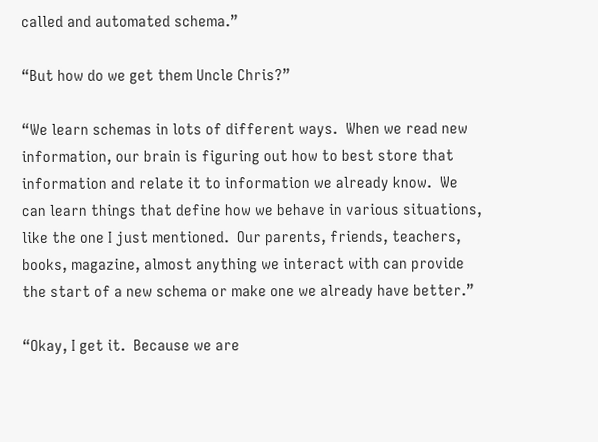called and automated schema.”

“But how do we get them Uncle Chris?”

“We learn schemas in lots of different ways.  When we read new information, our brain is figuring out how to best store that information and relate it to information we already know.  We can learn things that define how we behave in various situations, like the one I just mentioned.  Our parents, friends, teachers, books, magazine, almost anything we interact with can provide the start of a new schema or make one we already have better.”

“Okay, I get it.  Because we are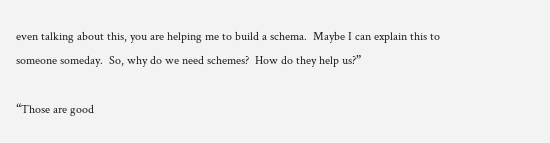even talking about this, you are helping me to build a schema.  Maybe I can explain this to someone someday.  So, why do we need schemes?  How do they help us?”

“Those are good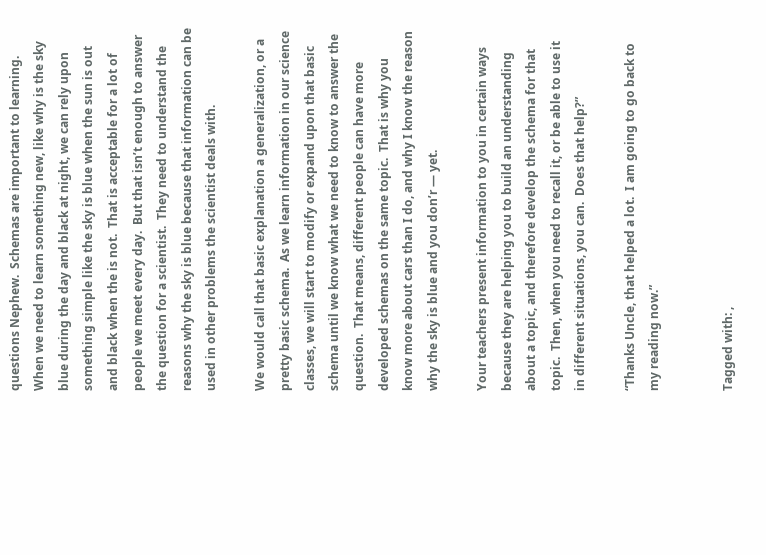questions Nephew.  Schemas are important to learning.  When we need to learn something new, like why is the sky blue during the day and black at night, we can rely upon something simple like the sky is blue when the sun is out and black when the is not.  That is acceptable for a lot of people we meet every day.  But that isn’t enough to answer the question for a scientist.  They need to understand the reasons why the sky is blue because that information can be used in other problems the scientist deals with.

We would call that basic explanation a generalization, or a pretty basic schema.  As we learn information in our science classes, we will start to modify or expand upon that basic schema until we know what we need to know to answer the question.  That means, different people can have more developed schemas on the same topic.  That is why you know more about cars than I do, and why I know the reason why the sky is blue and you don’r — yet.

Your teachers present information to you in certain ways because they are helping you to build an understanding about a topic, and therefore develop the schema for that topic.  Then, when you need to recall it, or be able to use it in different situations, you can.  Does that help?”

“Thanks Uncle, that helped a lot.  I am going to go back to my reading now.”


Tagged with: ,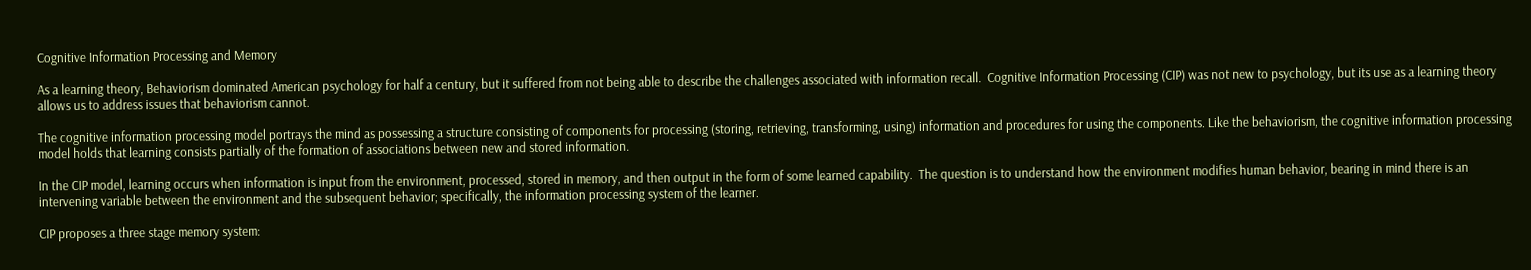Cognitive Information Processing and Memory

As a learning theory, Behaviorism dominated American psychology for half a century, but it suffered from not being able to describe the challenges associated with information recall.  Cognitive Information Processing (CIP) was not new to psychology, but its use as a learning theory allows us to address issues that behaviorism cannot.

The cognitive information processing model portrays the mind as possessing a structure consisting of components for processing (storing, retrieving, transforming, using) information and procedures for using the components. Like the behaviorism, the cognitive information processing model holds that learning consists partially of the formation of associations between new and stored information.

In the CIP model, learning occurs when information is input from the environment, processed, stored in memory, and then output in the form of some learned capability.  The question is to understand how the environment modifies human behavior, bearing in mind there is an intervening variable between the environment and the subsequent behavior; specifically, the information processing system of the learner.

CIP proposes a three stage memory system: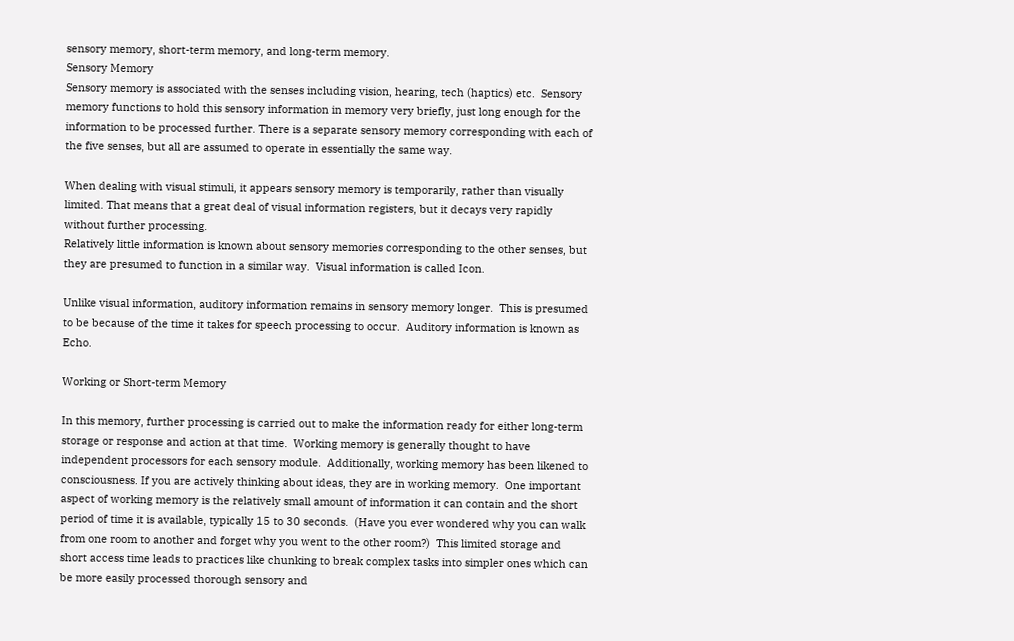sensory memory, short-term memory, and long-term memory.
Sensory Memory
Sensory memory is associated with the senses including vision, hearing, tech (haptics) etc.  Sensory memory functions to hold this sensory information in memory very briefly, just long enough for the information to be processed further. There is a separate sensory memory corresponding with each of the five senses, but all are assumed to operate in essentially the same way.

When dealing with visual stimuli, it appears sensory memory is temporarily, rather than visually limited. That means that a great deal of visual information registers, but it decays very rapidly without further processing.
Relatively little information is known about sensory memories corresponding to the other senses, but they are presumed to function in a similar way.  Visual information is called Icon.

Unlike visual information, auditory information remains in sensory memory longer.  This is presumed to be because of the time it takes for speech processing to occur.  Auditory information is known as Echo.

Working or Short-term Memory

In this memory, further processing is carried out to make the information ready for either long-term storage or response and action at that time.  Working memory is generally thought to have independent processors for each sensory module.  Additionally, working memory has been likened to consciousness. If you are actively thinking about ideas, they are in working memory.  One important aspect of working memory is the relatively small amount of information it can contain and the short period of time it is available, typically 15 to 30 seconds.  (Have you ever wondered why you can walk from one room to another and forget why you went to the other room?)  This limited storage and short access time leads to practices like chunking to break complex tasks into simpler ones which can be more easily processed thorough sensory and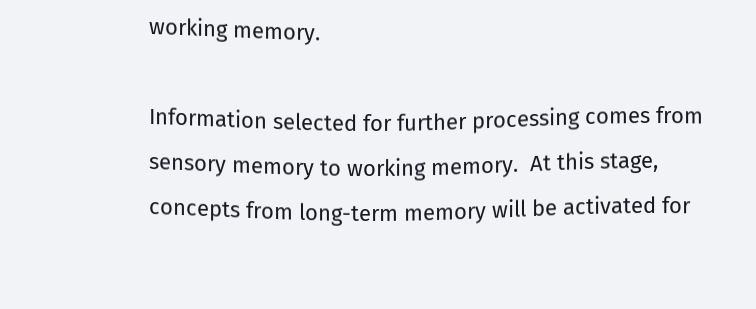working memory.

Information selected for further processing comes from sensory memory to working memory.  At this stage, concepts from long-term memory will be activated for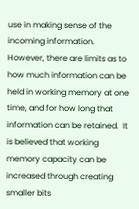use in making sense of the incoming information.  However, there are limits as to how much information can be held in working memory at one time, and for how long that information can be retained.  It is believed that working memory capacity can be increased through creating smaller bits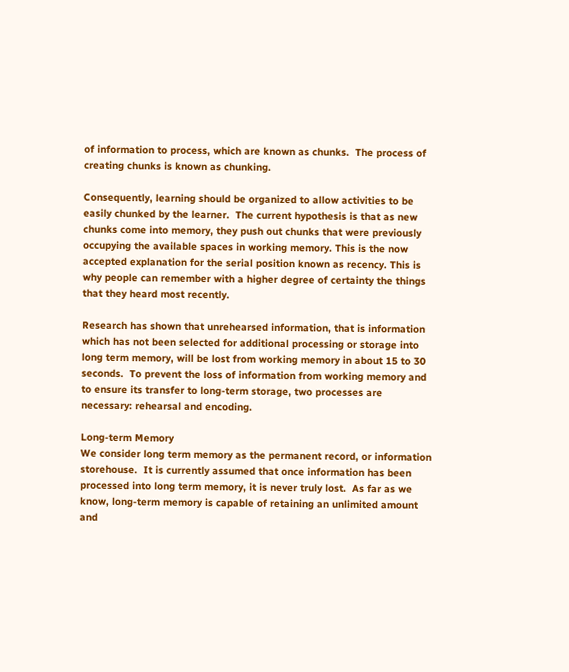of information to process, which are known as chunks.  The process of creating chunks is known as chunking.

Consequently, learning should be organized to allow activities to be easily chunked by the learner.  The current hypothesis is that as new chunks come into memory, they push out chunks that were previously occupying the available spaces in working memory. This is the now accepted explanation for the serial position known as recency. This is why people can remember with a higher degree of certainty the things that they heard most recently.

Research has shown that unrehearsed information, that is information which has not been selected for additional processing or storage into long term memory, will be lost from working memory in about 15 to 30 seconds.  To prevent the loss of information from working memory and to ensure its transfer to long-term storage, two processes are necessary: rehearsal and encoding.

Long-term Memory
We consider long term memory as the permanent record, or information storehouse.  It is currently assumed that once information has been processed into long term memory, it is never truly lost.  As far as we know, long-term memory is capable of retaining an unlimited amount and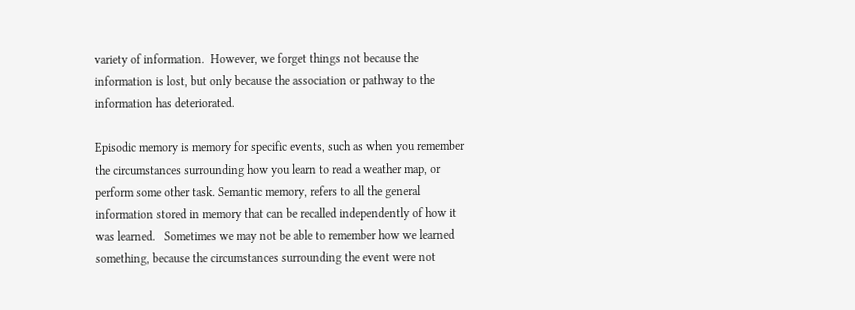variety of information.  However, we forget things not because the information is lost, but only because the association or pathway to the information has deteriorated.

Episodic memory is memory for specific events, such as when you remember the circumstances surrounding how you learn to read a weather map, or perform some other task. Semantic memory, refers to all the general information stored in memory that can be recalled independently of how it was learned.   Sometimes we may not be able to remember how we learned something, because the circumstances surrounding the event were not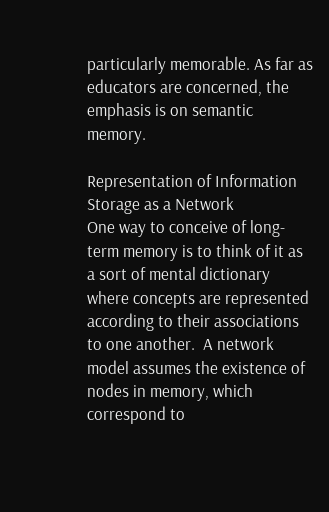particularly memorable. As far as educators are concerned, the emphasis is on semantic memory.

Representation of Information Storage as a Network
One way to conceive of long-term memory is to think of it as a sort of mental dictionary where concepts are represented according to their associations to one another.  A network model assumes the existence of nodes in memory, which correspond to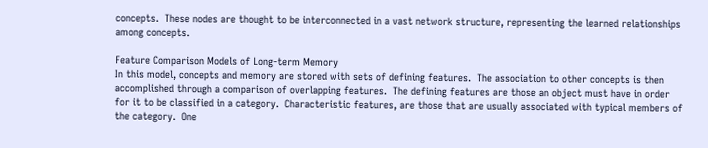concepts.  These nodes are thought to be interconnected in a vast network structure, representing the learned relationships among concepts.

Feature Comparison Models of Long-term Memory
In this model, concepts and memory are stored with sets of defining features.  The association to other concepts is then accomplished through a comparison of overlapping features.  The defining features are those an object must have in order for it to be classified in a category.  Characteristic features, are those that are usually associated with typical members of the category.  One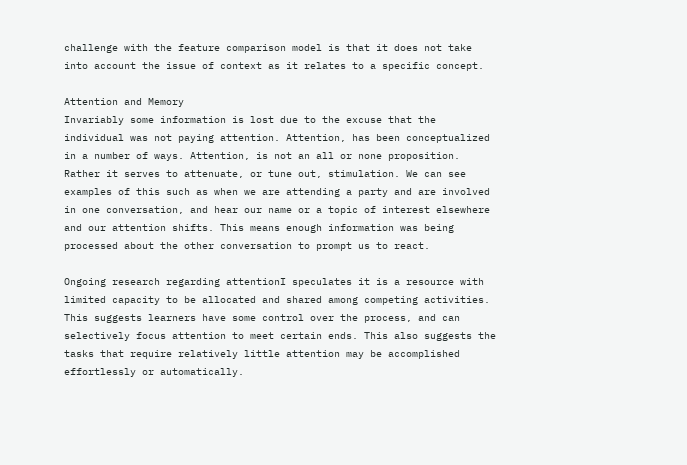challenge with the feature comparison model is that it does not take into account the issue of context as it relates to a specific concept.

Attention and Memory
Invariably some information is lost due to the excuse that the individual was not paying attention. Attention, has been conceptualized in a number of ways. Attention, is not an all or none proposition. Rather it serves to attenuate, or tune out, stimulation. We can see examples of this such as when we are attending a party and are involved in one conversation, and hear our name or a topic of interest elsewhere and our attention shifts. This means enough information was being processed about the other conversation to prompt us to react.

Ongoing research regarding attentionI speculates it is a resource with limited capacity to be allocated and shared among competing activities. This suggests learners have some control over the process, and can selectively focus attention to meet certain ends. This also suggests the tasks that require relatively little attention may be accomplished effortlessly or automatically.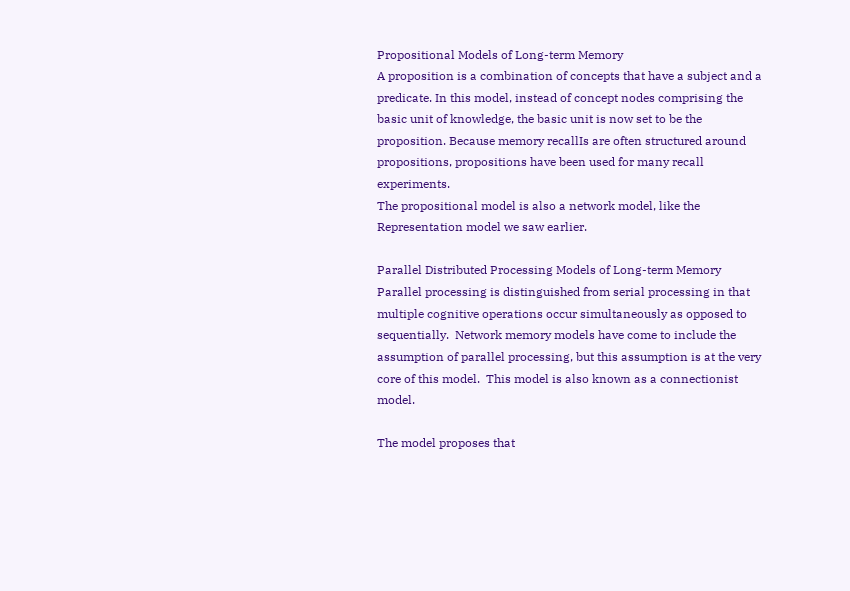Propositional Models of Long-term Memory
A proposition is a combination of concepts that have a subject and a predicate. In this model, instead of concept nodes comprising the basic unit of knowledge, the basic unit is now set to be the proposition. Because memory recallIs are often structured around propositions, propositions have been used for many recall experiments.
The propositional model is also a network model, like the Representation model we saw earlier.

Parallel Distributed Processing Models of Long-term Memory
Parallel processing is distinguished from serial processing in that multiple cognitive operations occur simultaneously as opposed to sequentially.  Network memory models have come to include the assumption of parallel processing, but this assumption is at the very core of this model.  This model is also known as a connectionist model.

The model proposes that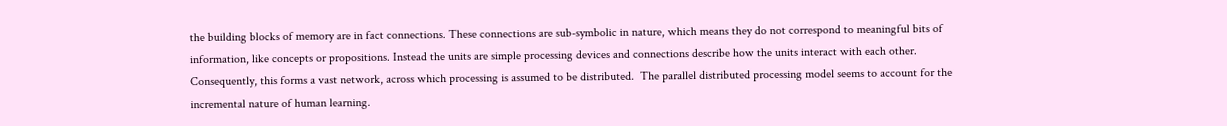the building blocks of memory are in fact connections. These connections are sub-symbolic in nature, which means they do not correspond to meaningful bits of information, like concepts or propositions. Instead the units are simple processing devices and connections describe how the units interact with each other.  Consequently, this forms a vast network, across which processing is assumed to be distributed.  The parallel distributed processing model seems to account for the incremental nature of human learning.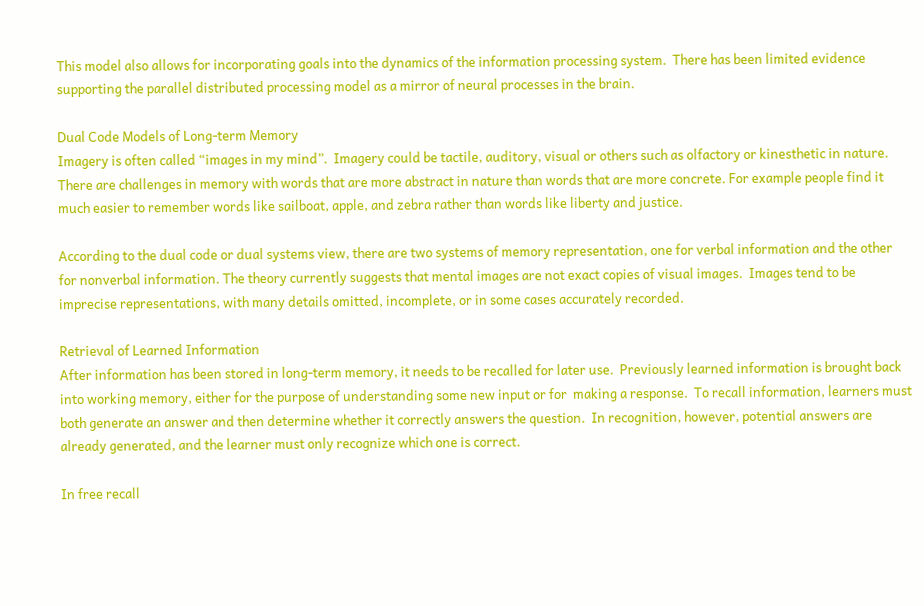This model also allows for incorporating goals into the dynamics of the information processing system.  There has been limited evidence supporting the parallel distributed processing model as a mirror of neural processes in the brain.

Dual Code Models of Long-term Memory
Imagery is often called “images in my mind”.  Imagery could be tactile, auditory, visual or others such as olfactory or kinesthetic in nature.  There are challenges in memory with words that are more abstract in nature than words that are more concrete. For example people find it much easier to remember words like sailboat, apple, and zebra rather than words like liberty and justice.

According to the dual code or dual systems view, there are two systems of memory representation, one for verbal information and the other for nonverbal information. The theory currently suggests that mental images are not exact copies of visual images.  Images tend to be imprecise representations, with many details omitted, incomplete, or in some cases accurately recorded.

Retrieval of Learned Information
After information has been stored in long-term memory, it needs to be recalled for later use.  Previously learned information is brought back into working memory, either for the purpose of understanding some new input or for  making a response.  To recall information, learners must both generate an answer and then determine whether it correctly answers the question.  In recognition, however, potential answers are already generated, and the learner must only recognize which one is correct.

In free recall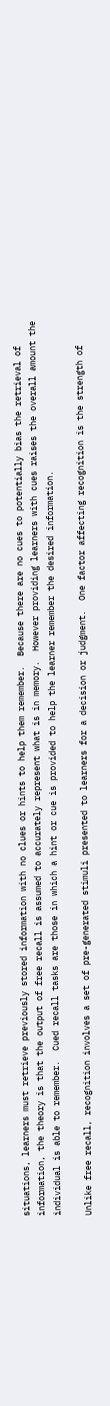situations, learners must retrieve previously stored information with no clues or hints to help them remember.  Because there are no cues to potentially bias the retrieval of information, the theory is that the output of free recall is assumed to accurately represent what is in memory.  However providing learners with cues raises the overall amount the individual is able to remember.  Cued recall tasks are those in which a hint or cue is provided to help the learner remember the desired information.

Unlike free recall, recognition involves a set of pre-generated stimuli presented to learners for a decision or judgment.  One factor affecting recognition is the strength of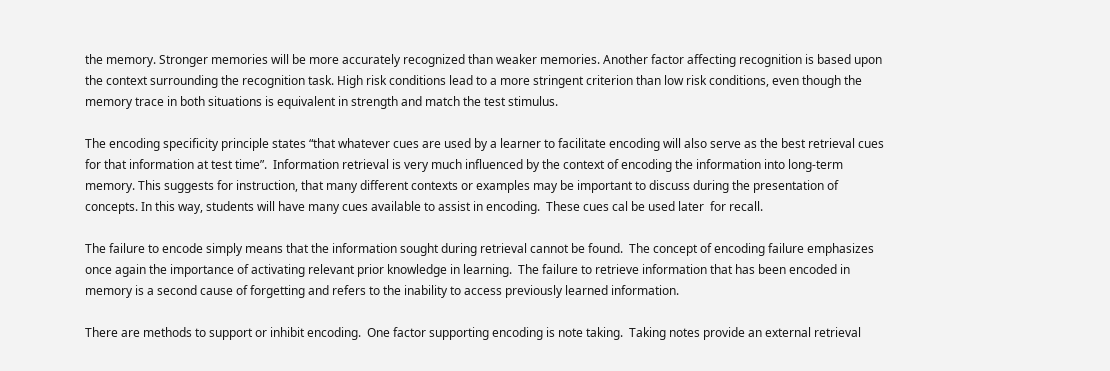the memory. Stronger memories will be more accurately recognized than weaker memories. Another factor affecting recognition is based upon the context surrounding the recognition task. High risk conditions lead to a more stringent criterion than low risk conditions, even though the memory trace in both situations is equivalent in strength and match the test stimulus.

The encoding specificity principle states “that whatever cues are used by a learner to facilitate encoding will also serve as the best retrieval cues for that information at test time”.  Information retrieval is very much influenced by the context of encoding the information into long-term memory. This suggests for instruction, that many different contexts or examples may be important to discuss during the presentation of concepts. In this way, students will have many cues available to assist in encoding.  These cues cal be used later  for recall.

The failure to encode simply means that the information sought during retrieval cannot be found.  The concept of encoding failure emphasizes once again the importance of activating relevant prior knowledge in learning.  The failure to retrieve information that has been encoded in memory is a second cause of forgetting and refers to the inability to access previously learned information.

There are methods to support or inhibit encoding.  One factor supporting encoding is note taking.  Taking notes provide an external retrieval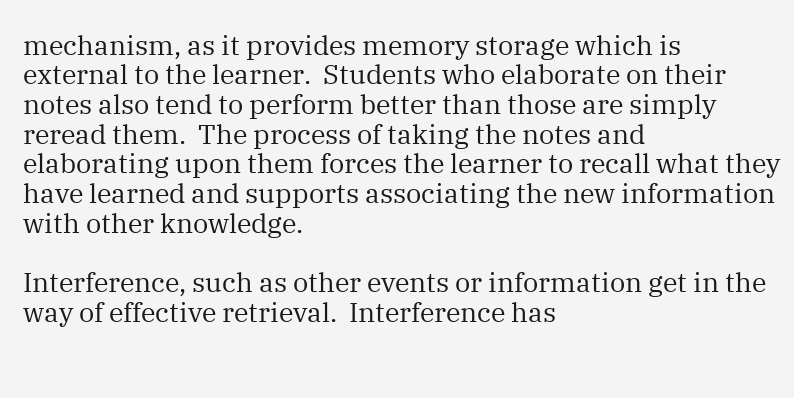mechanism, as it provides memory storage which is external to the learner.  Students who elaborate on their notes also tend to perform better than those are simply reread them.  The process of taking the notes and elaborating upon them forces the learner to recall what they have learned and supports associating the new information with other knowledge.

Interference, such as other events or information get in the way of effective retrieval.  Interference has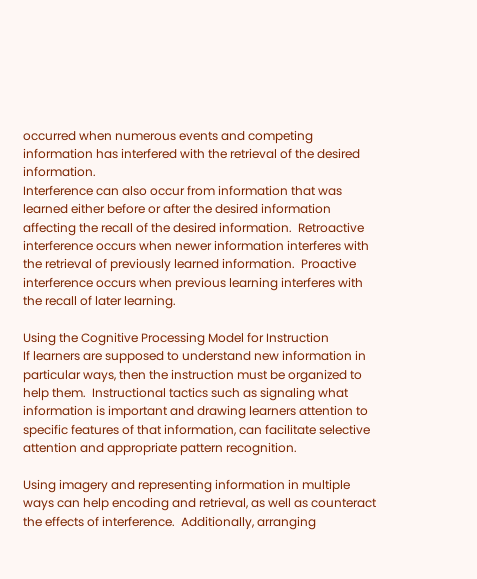occurred when numerous events and competing information has interfered with the retrieval of the desired information.
Interference can also occur from information that was learned either before or after the desired information affecting the recall of the desired information.  Retroactive interference occurs when newer information interferes with the retrieval of previously learned information.  Proactive interference occurs when previous learning interferes with the recall of later learning.

Using the Cognitive Processing Model for Instruction
If learners are supposed to understand new information in particular ways, then the instruction must be organized to help them.  Instructional tactics such as signaling what information is important and drawing learners attention to specific features of that information, can facilitate selective attention and appropriate pattern recognition.

Using imagery and representing information in multiple ways can help encoding and retrieval, as well as counteract the effects of interference.  Additionally, arranging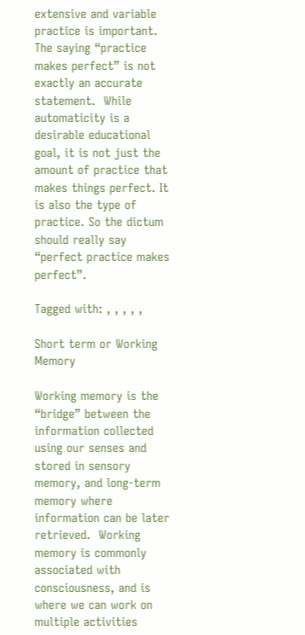extensive and variable practice is important.  The saying “practice makes perfect” is not exactly an accurate statement.  While automaticity is a desirable educational goal, it is not just the amount of practice that makes things perfect. It is also the type of practice. So the dictum should really say “perfect practice makes perfect”.

Tagged with: , , , , ,

Short term or Working Memory

Working memory is the “bridge” between the information collected using our senses and stored in sensory memory, and long-term memory where information can be later retrieved.  Working memory is commonly associated with consciousness, and is where we can work on multiple activities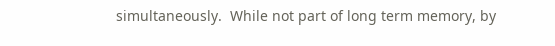simultaneously.  While not part of long term memory, by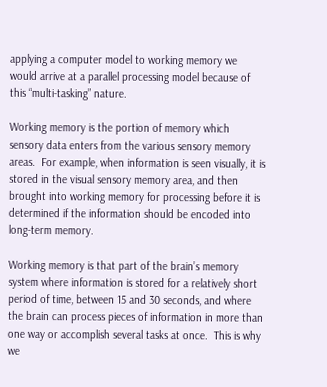applying a computer model to working memory we would arrive at a parallel processing model because of this “multi-tasking” nature.

Working memory is the portion of memory which sensory data enters from the various sensory memory areas.  For example, when information is seen visually, it is stored in the visual sensory memory area, and then brought into working memory for processing before it is determined if the information should be encoded into long-term memory.

Working memory is that part of the brain’s memory system where information is stored for a relatively short period of time, between 15 and 30 seconds, and where the brain can process pieces of information in more than one way or accomplish several tasks at once.  This is why we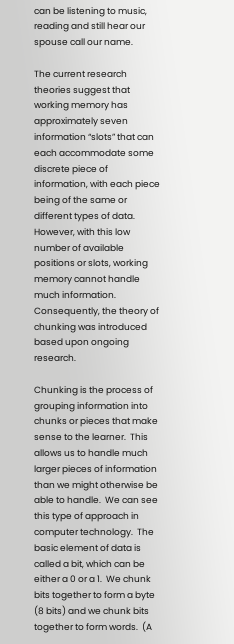can be listening to music, reading and still hear our spouse call our name.

The current research theories suggest that working memory has approximately seven information “slots” that can each accommodate some discrete piece of information, with each piece being of the same or different types of data.  However, with this low number of available positions or slots, working memory cannot handle much information.  Consequently, the theory of chunking was introduced based upon ongoing research.

Chunking is the process of grouping information into chunks or pieces that make sense to the learner.  This allows us to handle much larger pieces of information than we might otherwise be able to handle.  We can see this type of approach in computer technology.  The basic element of data is called a bit, which can be either a 0 or a 1.  We chunk bits together to form a byte (8 bits) and we chunk bits together to form words.  (A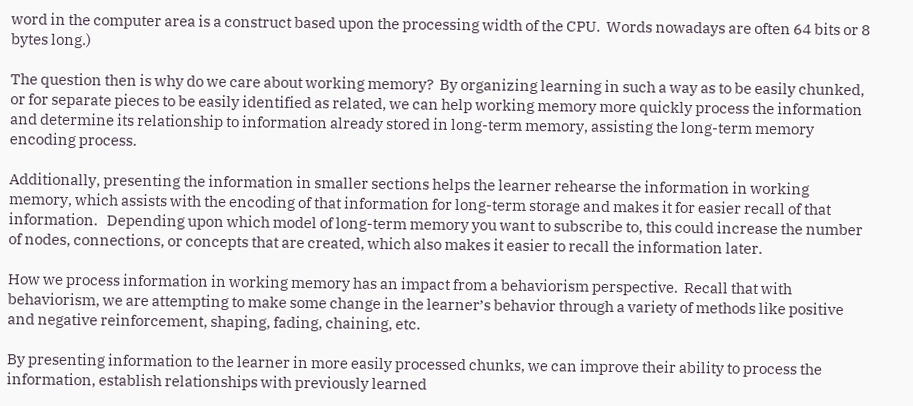word in the computer area is a construct based upon the processing width of the CPU.  Words nowadays are often 64 bits or 8 bytes long.)

The question then is why do we care about working memory?  By organizing learning in such a way as to be easily chunked, or for separate pieces to be easily identified as related, we can help working memory more quickly process the information and determine its relationship to information already stored in long-term memory, assisting the long-term memory encoding process.

Additionally, presenting the information in smaller sections helps the learner rehearse the information in working memory, which assists with the encoding of that information for long-term storage and makes it for easier recall of that information.   Depending upon which model of long-term memory you want to subscribe to, this could increase the number of nodes, connections, or concepts that are created, which also makes it easier to recall the information later.

How we process information in working memory has an impact from a behaviorism perspective.  Recall that with behaviorism, we are attempting to make some change in the learner’s behavior through a variety of methods like positive and negative reinforcement, shaping, fading, chaining, etc.

By presenting information to the learner in more easily processed chunks, we can improve their ability to process the information, establish relationships with previously learned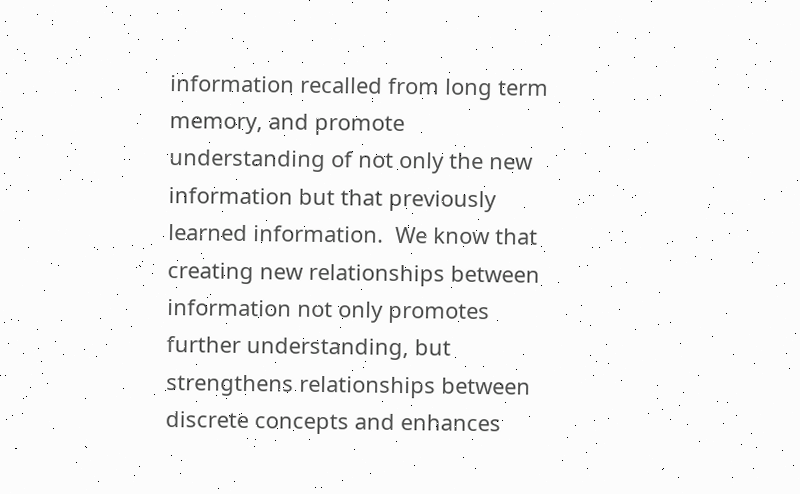information recalled from long term memory, and promote understanding of not only the new information but that previously learned information.  We know that creating new relationships between information not only promotes further understanding, but strengthens relationships between discrete concepts and enhances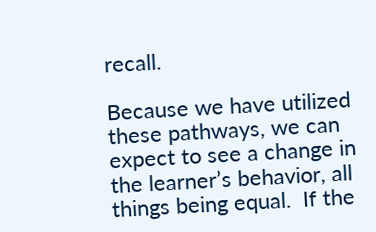recall.

Because we have utilized these pathways, we can expect to see a change in the learner’s behavior, all things being equal.  If the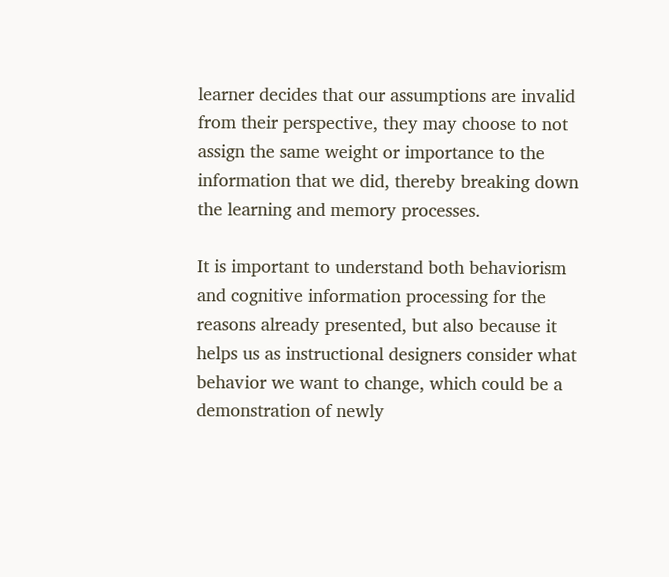learner decides that our assumptions are invalid from their perspective, they may choose to not assign the same weight or importance to the information that we did, thereby breaking down the learning and memory processes.

It is important to understand both behaviorism and cognitive information processing for the reasons already presented, but also because it helps us as instructional designers consider what behavior we want to change, which could be a demonstration of newly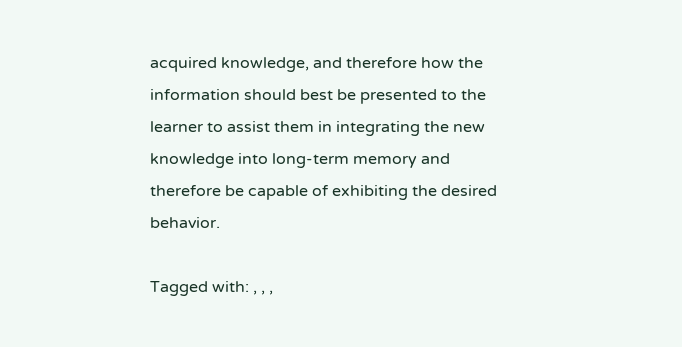acquired knowledge, and therefore how the information should best be presented to the learner to assist them in integrating the new knowledge into long-term memory and therefore be capable of exhibiting the desired behavior.

Tagged with: , , ,